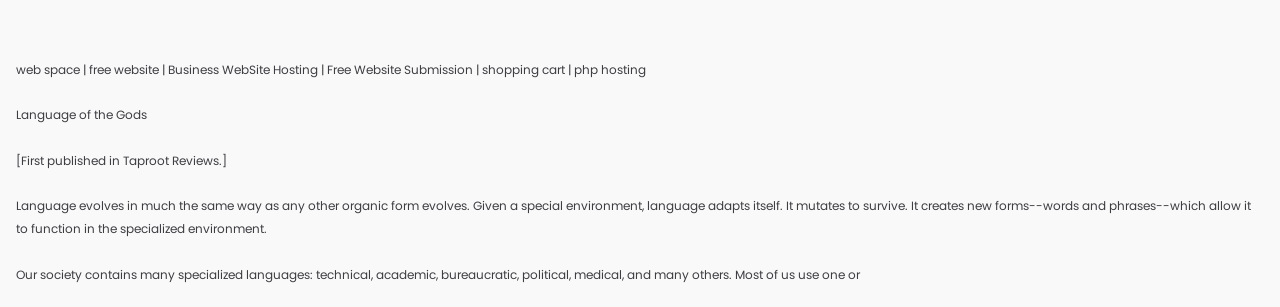web space | free website | Business WebSite Hosting | Free Website Submission | shopping cart | php hosting

Language of the Gods

[First published in Taproot Reviews.]

Language evolves in much the same way as any other organic form evolves. Given a special environment, language adapts itself. It mutates to survive. It creates new forms--words and phrases--which allow it to function in the specialized environment.

Our society contains many specialized languages: technical, academic, bureaucratic, political, medical, and many others. Most of us use one or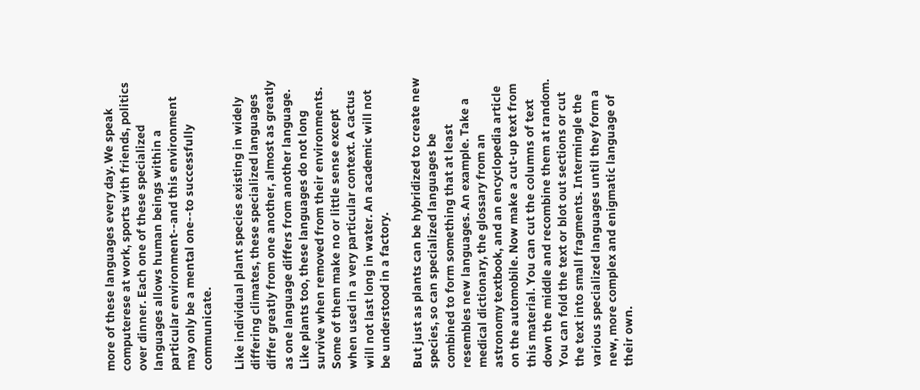more of these languages every day. We speak computerese at work, sports with friends, politics over dinner. Each one of these specialized languages allows human beings within a particular environment--and this environment may only be a mental one--to successfully communicate.

Like individual plant species existing in widely differing climates, these specialized languages differ greatly from one another, almost as greatly as one language differs from another language. Like plants too, these languages do not long survive when removed from their environments. Some of them make no or little sense except when used in a very particular context. A cactus will not last long in water. An academic will not be understood in a factory.

But just as plants can be hybridized to create new species, so can specialized languages be combined to form something that at least resembles new languages. An example. Take a medical dictionary, the glossary from an astronomy textbook, and an encyclopedia article on the automobile. Now make a cut-up text from this material. You can cut the columns of text down the middle and recombine them at random. You can fold the text or blot out sections or cut the text into small fragments. Intermingle the various specialized languages until they form a new, more complex and enigmatic language of their own.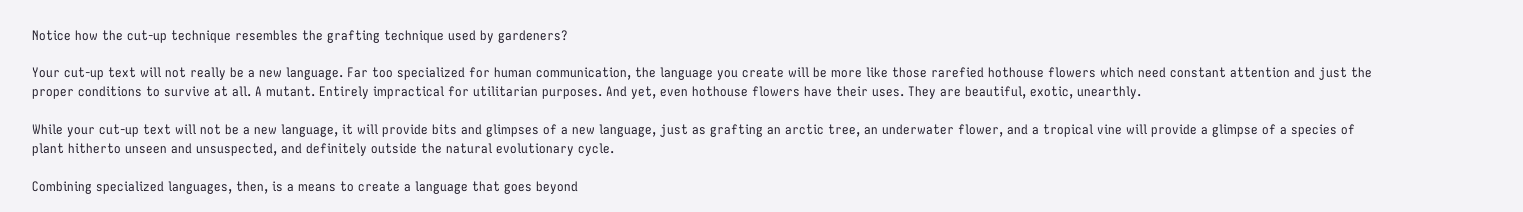Notice how the cut-up technique resembles the grafting technique used by gardeners?

Your cut-up text will not really be a new language. Far too specialized for human communication, the language you create will be more like those rarefied hothouse flowers which need constant attention and just the proper conditions to survive at all. A mutant. Entirely impractical for utilitarian purposes. And yet, even hothouse flowers have their uses. They are beautiful, exotic, unearthly.

While your cut-up text will not be a new language, it will provide bits and glimpses of a new language, just as grafting an arctic tree, an underwater flower, and a tropical vine will provide a glimpse of a species of plant hitherto unseen and unsuspected, and definitely outside the natural evolutionary cycle.

Combining specialized languages, then, is a means to create a language that goes beyond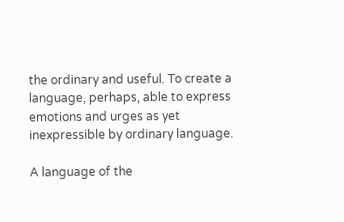the ordinary and useful. To create a language, perhaps, able to express emotions and urges as yet inexpressible by ordinary language.

A language of the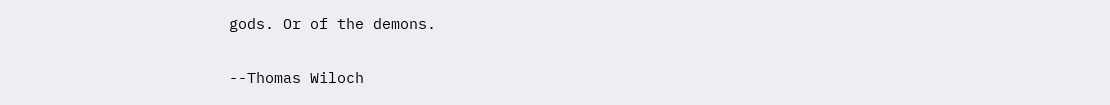gods. Or of the demons.

--Thomas Wiloch